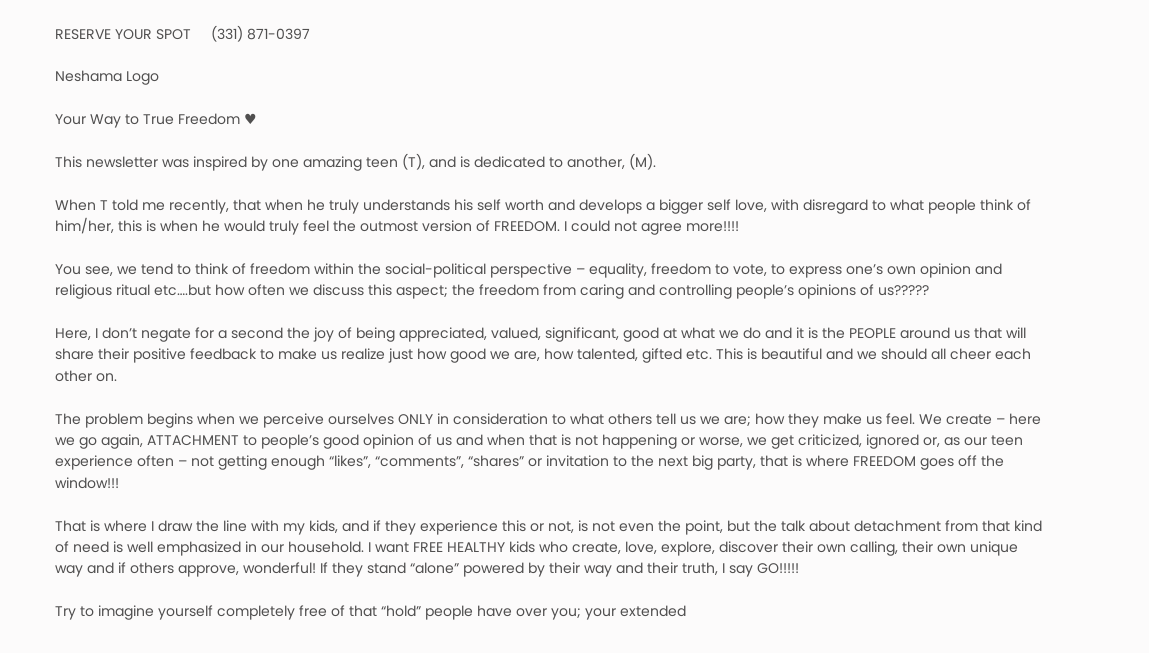RESERVE YOUR SPOT     (331) 871-0397

Neshama Logo

Your Way to True Freedom ♥

This newsletter was inspired by one amazing teen (T), and is dedicated to another, (M).

When T told me recently, that when he truly understands his self worth and develops a bigger self love, with disregard to what people think of him/her, this is when he would truly feel the outmost version of FREEDOM. I could not agree more!!!!

You see, we tend to think of freedom within the social-political perspective – equality, freedom to vote, to express one’s own opinion and religious ritual etc….but how often we discuss this aspect; the freedom from caring and controlling people’s opinions of us?????

Here, I don’t negate for a second the joy of being appreciated, valued, significant, good at what we do and it is the PEOPLE around us that will share their positive feedback to make us realize just how good we are, how talented, gifted etc. This is beautiful and we should all cheer each other on.

The problem begins when we perceive ourselves ONLY in consideration to what others tell us we are; how they make us feel. We create – here we go again, ATTACHMENT to people’s good opinion of us and when that is not happening or worse, we get criticized, ignored or, as our teen experience often – not getting enough “likes”, “comments”, “shares” or invitation to the next big party, that is where FREEDOM goes off the window!!!

That is where I draw the line with my kids, and if they experience this or not, is not even the point, but the talk about detachment from that kind of need is well emphasized in our household. I want FREE HEALTHY kids who create, love, explore, discover their own calling, their own unique way and if others approve, wonderful! If they stand “alone” powered by their way and their truth, I say GO!!!!!

Try to imagine yourself completely free of that “hold” people have over you; your extended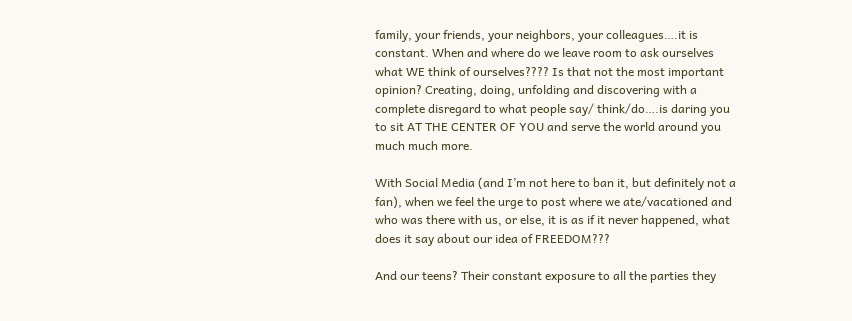family, your friends, your neighbors, your colleagues….it is constant. When and where do we leave room to ask ourselves what WE think of ourselves???? Is that not the most important opinion? Creating, doing, unfolding and discovering with a complete disregard to what people say/ think/do….is daring you to sit AT THE CENTER OF YOU and serve the world around you much much more.

With Social Media (and I’m not here to ban it, but definitely not a fan), when we feel the urge to post where we ate/vacationed and who was there with us, or else, it is as if it never happened, what does it say about our idea of FREEDOM???

And our teens? Their constant exposure to all the parties they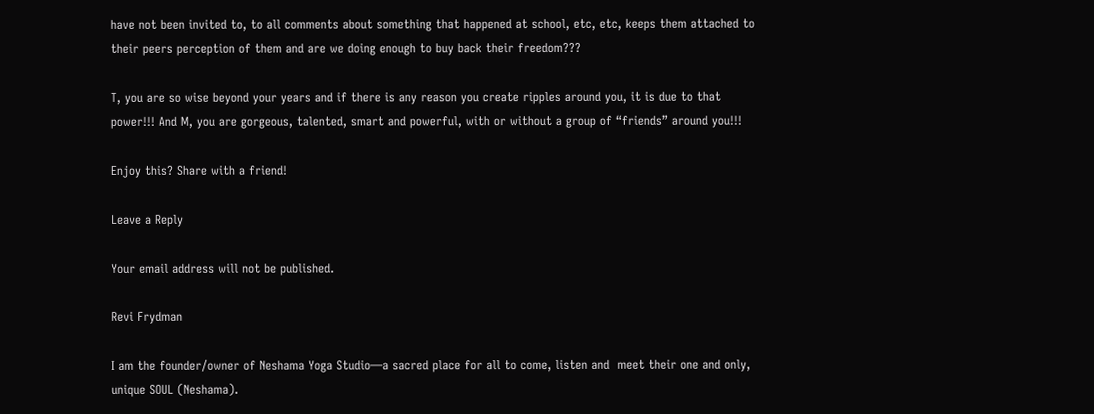have not been invited to, to all comments about something that happened at school, etc, etc, keeps them attached to their peers perception of them and are we doing enough to buy back their freedom???

T, you are so wise beyond your years and if there is any reason you create ripples around you, it is due to that power!!! And M, you are gorgeous, talented, smart and powerful, with or without a group of “friends” around you!!!

Enjoy this? Share with a friend!

Leave a Reply

Your email address will not be published.

Revi Frydman

I am the founder/owner of Neshama Yoga Studio—a sacred place for all to come, listen and  meet their one and only, unique SOUL (Neshama).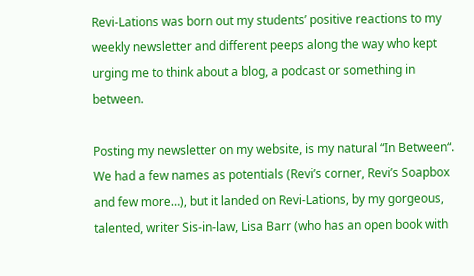Revi-Lations was born out my students’ positive reactions to my weekly newsletter and different peeps along the way who kept urging me to think about a blog, a podcast or something in between.

Posting my newsletter on my website, is my natural “In Between“. We had a few names as potentials (Revi’s corner, Revi’s Soapbox and few more…), but it landed on Revi-Lations, by my gorgeous, talented, writer Sis-in-law, Lisa Barr (who has an open book with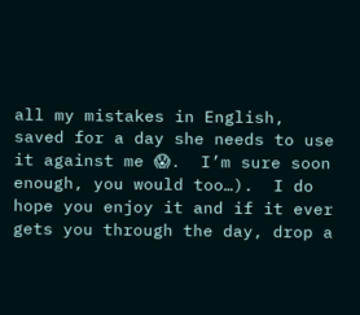all my mistakes in English, saved for a day she needs to use it against me 😱.  I’m sure soon enough, you would too…).  I do hope you enjoy it and if it ever gets you through the day, drop a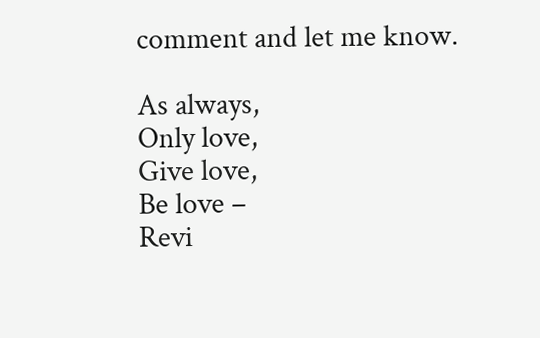comment and let me know.

As always,
Only love,
Give love,
Be love –
Revi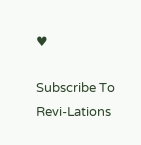♥

Subscribe To Revi-Lations